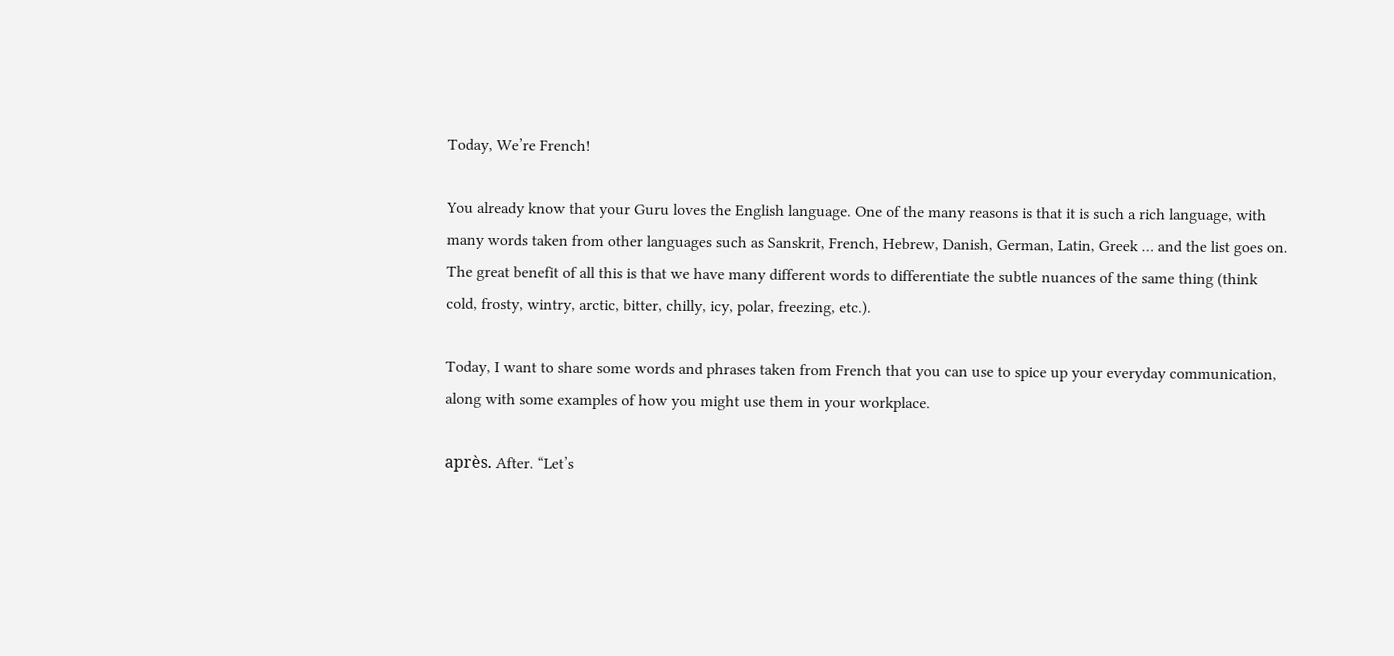Today, We’re French!

You already know that your Guru loves the English language. One of the many reasons is that it is such a rich language, with many words taken from other languages such as Sanskrit, French, Hebrew, Danish, German, Latin, Greek … and the list goes on. The great benefit of all this is that we have many different words to differentiate the subtle nuances of the same thing (think cold, frosty, wintry, arctic, bitter, chilly, icy, polar, freezing, etc.).

Today, I want to share some words and phrases taken from French that you can use to spice up your everyday communication, along with some examples of how you might use them in your workplace.

après. After. “Let’s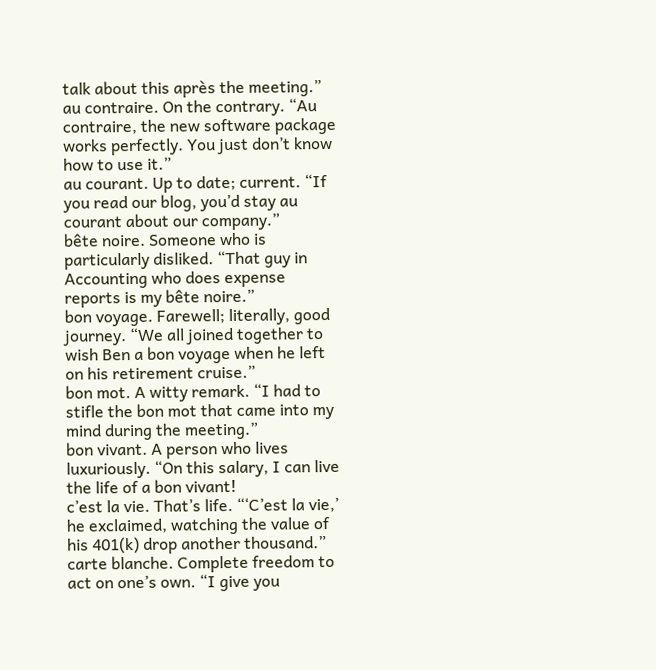talk about this après the meeting.”
au contraire. On the contrary. “Au contraire, the new software package works perfectly. You just don’t know how to use it.”
au courant. Up to date; current. “If you read our blog, you’d stay au courant about our company.”
bête noire. Someone who is particularly disliked. “That guy in Accounting who does expense reports is my bête noire.”
bon voyage. Farewell; literally, good journey. “We all joined together to wish Ben a bon voyage when he left on his retirement cruise.”
bon mot. A witty remark. “I had to stifle the bon mot that came into my mind during the meeting.”
bon vivant. A person who lives luxuriously. “On this salary, I can live the life of a bon vivant!
c’est la vie. That’s life. “‘C’est la vie,’ he exclaimed, watching the value of his 401(k) drop another thousand.”
carte blanche. Complete freedom to act on one’s own. “I give you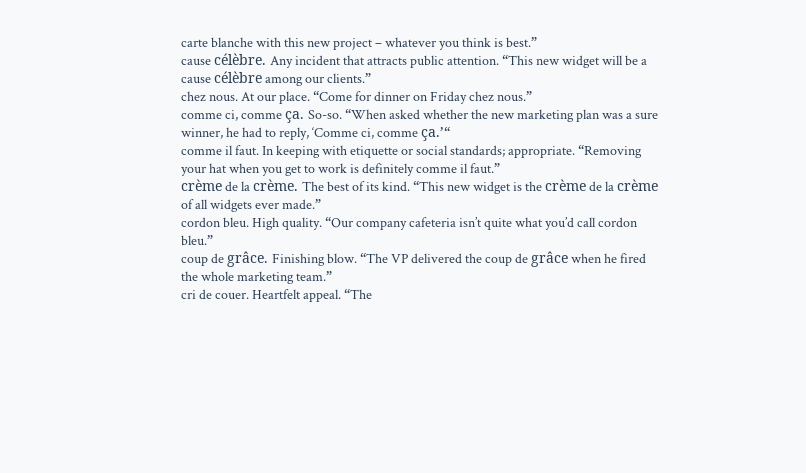carte blanche with this new project – whatever you think is best.”
cause célèbre. Any incident that attracts public attention. “This new widget will be a cause célèbre among our clients.”
chez nous. At our place. “Come for dinner on Friday chez nous.”
comme ci, comme ça. So-so. “When asked whether the new marketing plan was a sure winner, he had to reply, ‘Comme ci, comme ça.’“
comme il faut. In keeping with etiquette or social standards; appropriate. “Removing your hat when you get to work is definitely comme il faut.”
crème de la crème. The best of its kind. “This new widget is the crème de la crème of all widgets ever made.”
cordon bleu. High quality. “Our company cafeteria isn’t quite what you’d call cordon bleu.”
coup de grâce. Finishing blow. “The VP delivered the coup de grâce when he fired the whole marketing team.”
cri de couer. Heartfelt appeal. “The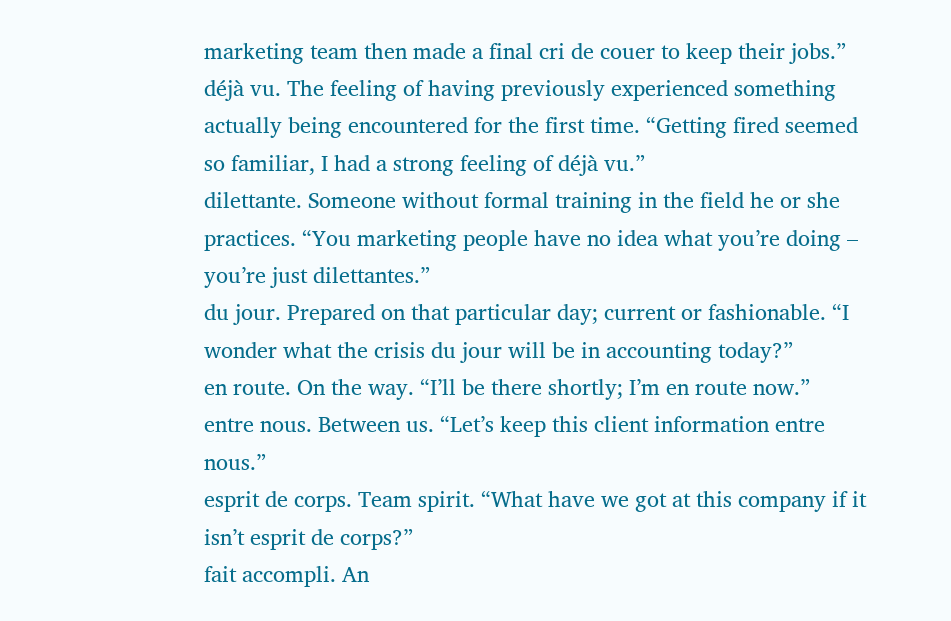marketing team then made a final cri de couer to keep their jobs.”
déjà vu. The feeling of having previously experienced something actually being encountered for the first time. “Getting fired seemed so familiar, I had a strong feeling of déjà vu.”
dilettante. Someone without formal training in the field he or she practices. “You marketing people have no idea what you’re doing – you’re just dilettantes.”
du jour. Prepared on that particular day; current or fashionable. “I wonder what the crisis du jour will be in accounting today?”
en route. On the way. “I’ll be there shortly; I’m en route now.”
entre nous. Between us. “Let’s keep this client information entre nous.”
esprit de corps. Team spirit. “What have we got at this company if it isn’t esprit de corps?”
fait accompli. An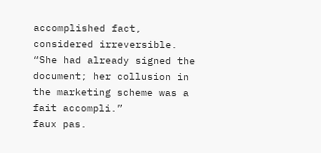accomplished fact, considered irreversible. “She had already signed the document; her collusion in the marketing scheme was a fait accompli.”
faux pas.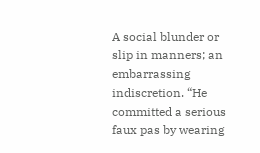A social blunder or slip in manners; an embarrassing indiscretion. “He committed a serious faux pas by wearing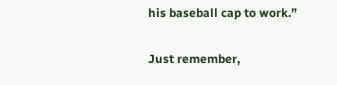his baseball cap to work.”

Just remember,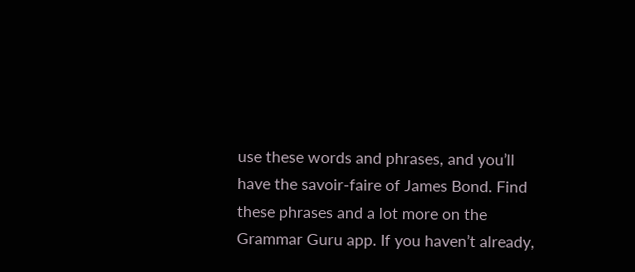use these words and phrases, and you’ll have the savoir-faire of James Bond. Find these phrases and a lot more on the Grammar Guru app. If you haven’t already,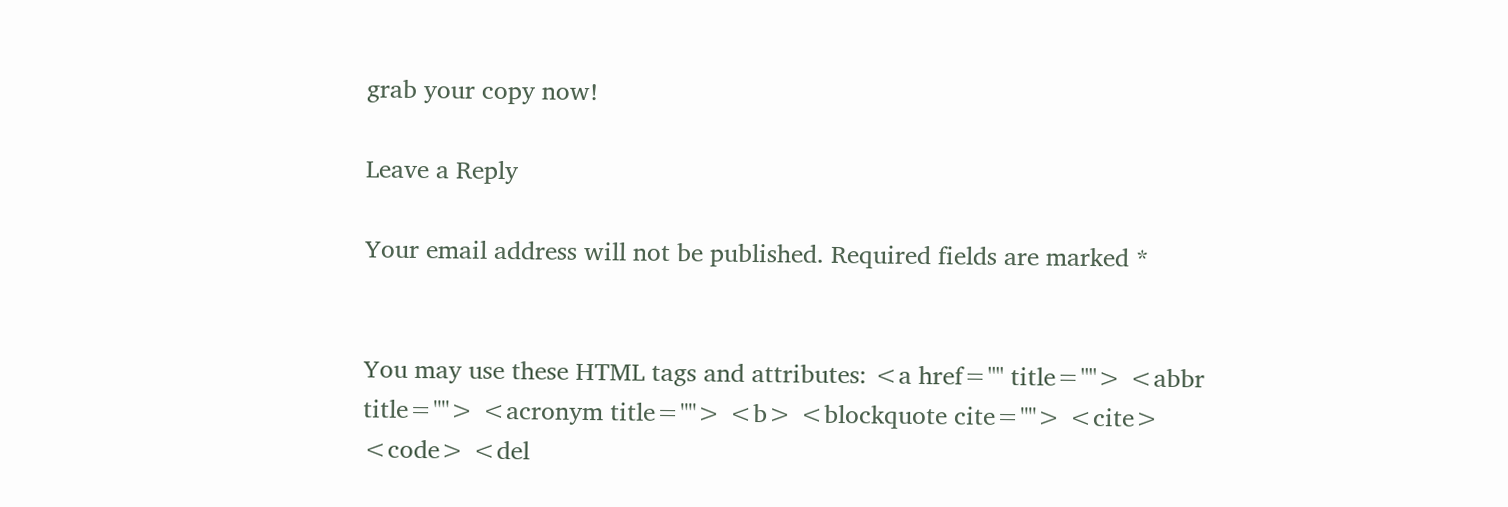grab your copy now!

Leave a Reply

Your email address will not be published. Required fields are marked *


You may use these HTML tags and attributes: <a href="" title=""> <abbr title=""> <acronym title=""> <b> <blockquote cite=""> <cite> <code> <del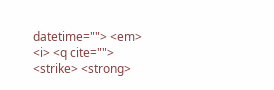datetime=""> <em> <i> <q cite=""> <strike> <strong>